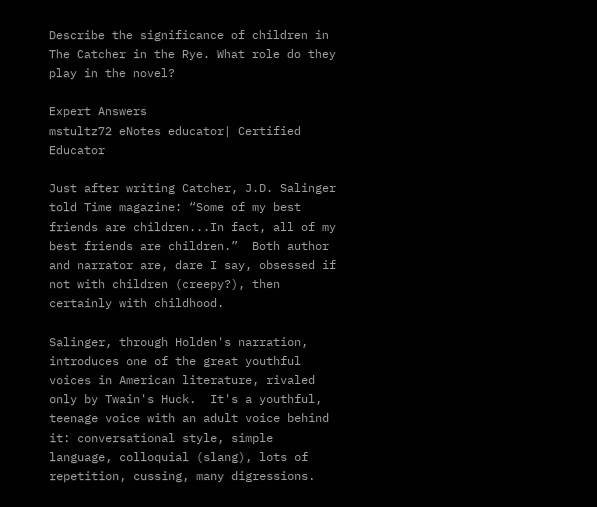Describe the significance of children in The Catcher in the Rye. What role do they play in the novel?

Expert Answers
mstultz72 eNotes educator| Certified Educator

Just after writing Catcher, J.D. Salinger told Time magazine: “Some of my best friends are children...In fact, all of my best friends are children.”  Both author and narrator are, dare I say, obsessed if not with children (creepy?), then certainly with childhood.

Salinger, through Holden's narration, introduces one of the great youthful voices in American literature, rivaled only by Twain's Huck.  It's a youthful, teenage voice with an adult voice behind it: conversational style, simple language, colloquial (slang), lots of repetition, cussing, many digressions.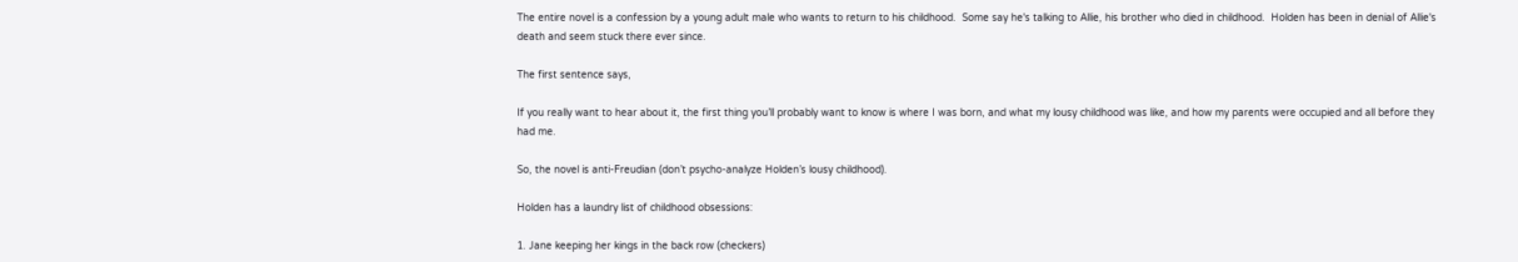The entire novel is a confession by a young adult male who wants to return to his childhood.  Some say he's talking to Allie, his brother who died in childhood.  Holden has been in denial of Allie's death and seem stuck there ever since.

The first sentence says,

If you really want to hear about it, the first thing you’ll probably want to know is where I was born, and what my lousy childhood was like, and how my parents were occupied and all before they had me.

So, the novel is anti-Freudian (don’t psycho-analyze Holden’s lousy childhood).

Holden has a laundry list of childhood obsessions:

1. Jane keeping her kings in the back row (checkers)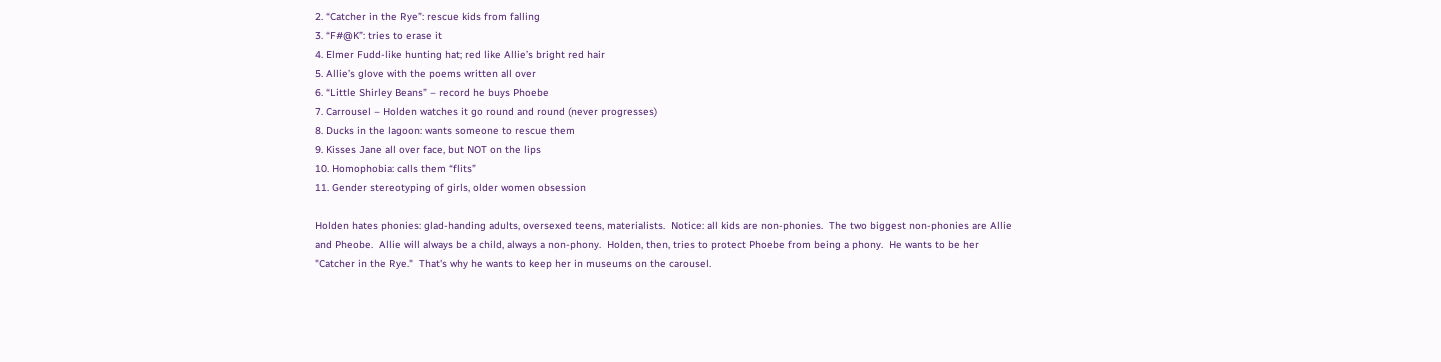2. “Catcher in the Rye”: rescue kids from falling
3. “F#@K”: tries to erase it
4. Elmer Fudd-like hunting hat; red like Allie’s bright red hair
5. Allie’s glove with the poems written all over
6. “Little Shirley Beans” – record he buys Phoebe
7. Carrousel – Holden watches it go round and round (never progresses)
8. Ducks in the lagoon: wants someone to rescue them
9. Kisses Jane all over face, but NOT on the lips
10. Homophobia: calls them “flits”
11. Gender stereotyping of girls, older women obsession

Holden hates phonies: glad-handing adults, oversexed teens, materialists.  Notice: all kids are non-phonies.  The two biggest non-phonies are Allie and Pheobe.  Allie will always be a child, always a non-phony.  Holden, then, tries to protect Phoebe from being a phony.  He wants to be her "Catcher in the Rye."  That's why he wants to keep her in museums on the carousel.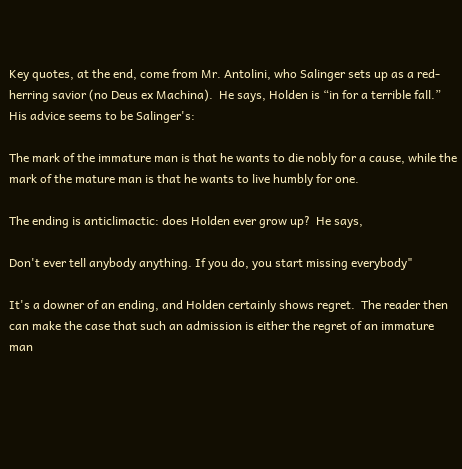Key quotes, at the end, come from Mr. Antolini, who Salinger sets up as a red-herring savior (no Deus ex Machina).  He says, Holden is “in for a terrible fall.”  His advice seems to be Salinger's:

The mark of the immature man is that he wants to die nobly for a cause, while the mark of the mature man is that he wants to live humbly for one.

The ending is anticlimactic: does Holden ever grow up?  He says,

Don't ever tell anybody anything. If you do, you start missing everybody"

It's a downer of an ending, and Holden certainly shows regret.  The reader then can make the case that such an admission is either the regret of an immature man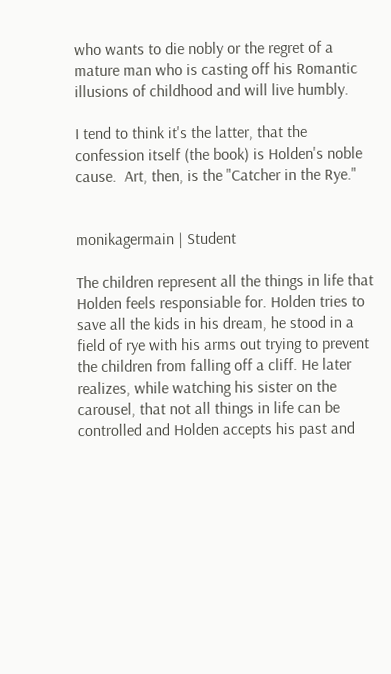who wants to die nobly or the regret of a mature man who is casting off his Romantic illusions of childhood and will live humbly.

I tend to think it's the latter, that the confession itself (the book) is Holden's noble cause.  Art, then, is the "Catcher in the Rye."


monikagermain | Student

The children represent all the things in life that Holden feels responsiable for. Holden tries to save all the kids in his dream, he stood in a field of rye with his arms out trying to prevent the children from falling off a cliff. He later realizes, while watching his sister on the carousel, that not all things in life can be controlled and Holden accepts his past and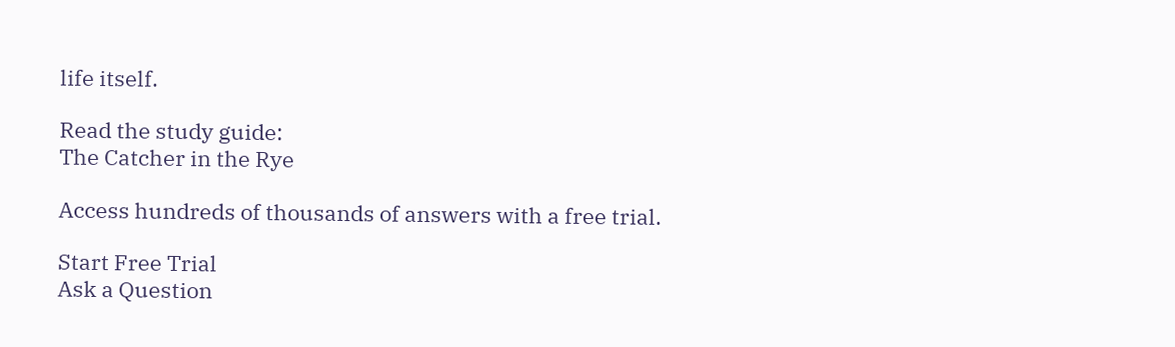life itself.

Read the study guide:
The Catcher in the Rye

Access hundreds of thousands of answers with a free trial.

Start Free Trial
Ask a Question